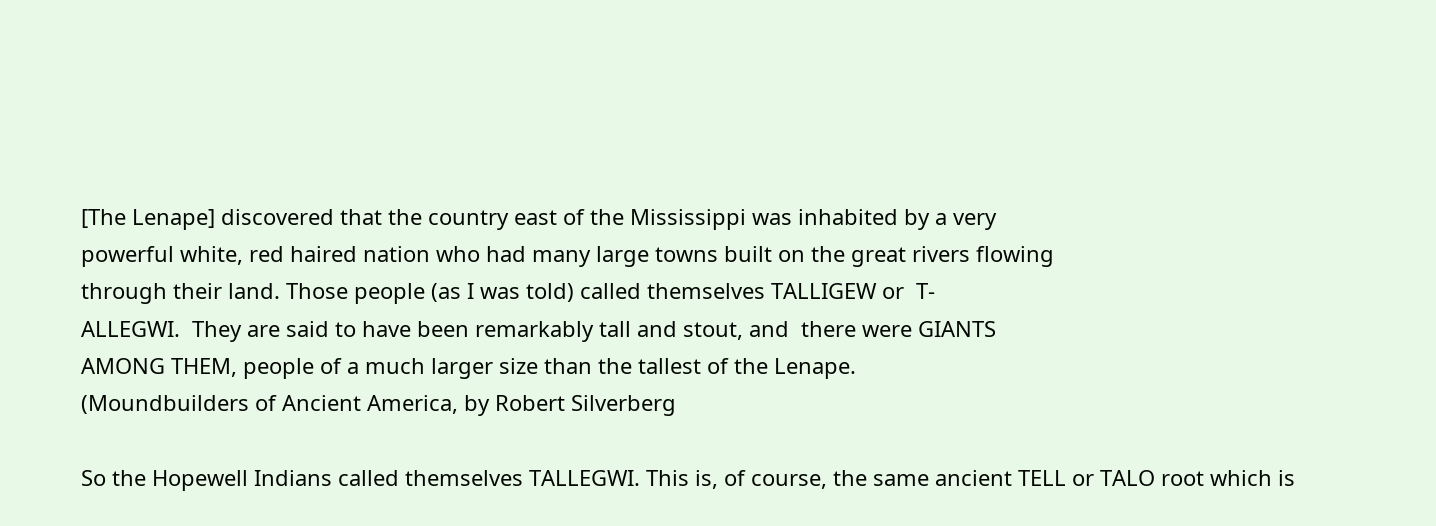[The Lenape] discovered that the country east of the Mississippi was inhabited by a very
powerful white, red haired nation who had many large towns built on the great rivers flowing
through their land. Those people (as I was told) called themselves TALLIGEW or  T-
ALLEGWI.  They are said to have been remarkably tall and stout, and  there were GIANTS
AMONG THEM, people of a much larger size than the tallest of the Lenape.
(Moundbuilders of Ancient America, by Robert Silverberg

So the Hopewell Indians called themselves TALLEGWI. This is, of course, the same ancient TELL or TALO root which is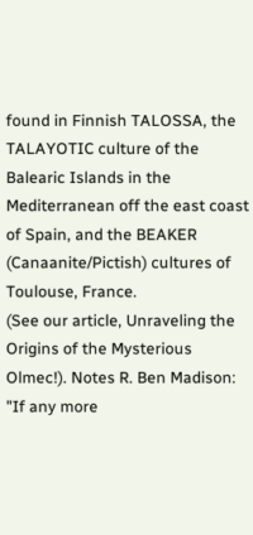found in Finnish TALOSSA, the
TALAYOTIC culture of the Balearic Islands in the Mediterranean off the east coast of Spain, and the BEAKER (Canaanite/Pictish) cultures of Toulouse, France.
(See our article, Unraveling the Origins of the Mysterious Olmec!). Notes R. Ben Madison: "If any more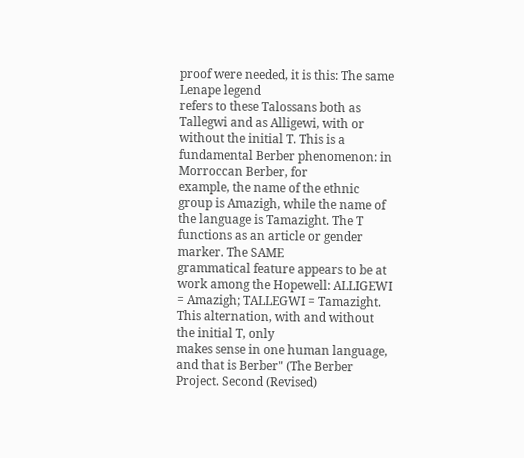proof were needed, it is this: The same Lenape legend
refers to these Talossans both as Tallegwi and as Alligewi, with or without the initial T. This is a fundamental Berber phenomenon: in Morroccan Berber, for
example, the name of the ethnic group is Amazigh, while the name of the language is Tamazight. The T functions as an article or gender marker. The SAME
grammatical feature appears to be at work among the Hopewell: ALLIGEWI = Amazigh; TALLEGWI = Tamazight. This alternation, with and without the initial T, only
makes sense in one human language, and that is Berber" (The Berber Project. Second (Revised)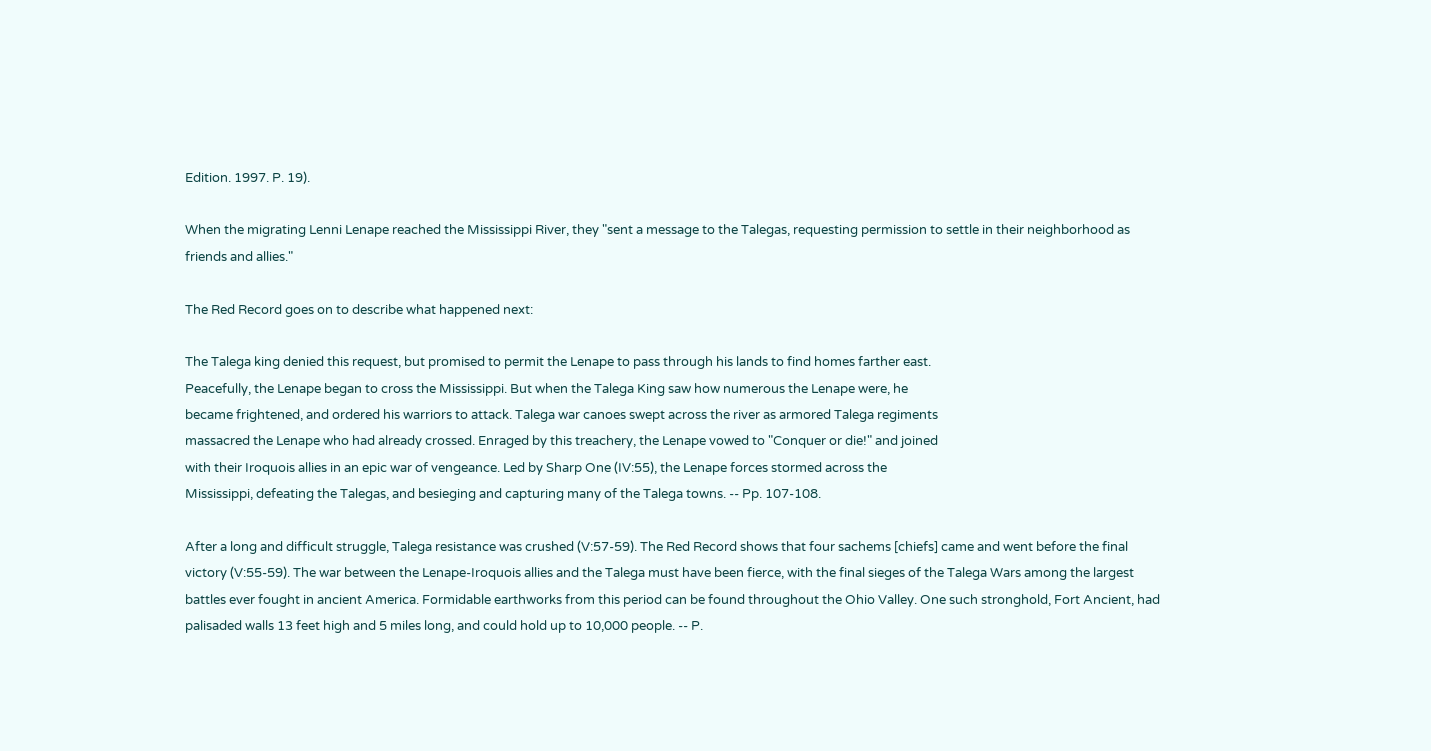Edition. 1997. P. 19).

When the migrating Lenni Lenape reached the Mississippi River, they "sent a message to the Talegas, requesting permission to settle in their neighborhood as
friends and allies."

The Red Record goes on to describe what happened next:

The Talega king denied this request, but promised to permit the Lenape to pass through his lands to find homes farther east.
Peacefully, the Lenape began to cross the Mississippi. But when the Talega King saw how numerous the Lenape were, he
became frightened, and ordered his warriors to attack. Talega war canoes swept across the river as armored Talega regiments
massacred the Lenape who had already crossed. Enraged by this treachery, the Lenape vowed to "Conquer or die!" and joined
with their Iroquois allies in an epic war of vengeance. Led by Sharp One (IV:55), the Lenape forces stormed across the
Mississippi, defeating the Talegas, and besieging and capturing many of the Talega towns. -- Pp. 107-108.

After a long and difficult struggle, Talega resistance was crushed (V:57-59). The Red Record shows that four sachems [chiefs] came and went before the final
victory (V:55-59). The war between the Lenape-Iroquois allies and the Talega must have been fierce, with the final sieges of the Talega Wars among the largest
battles ever fought in ancient America. Formidable earthworks from this period can be found throughout the Ohio Valley. One such stronghold, Fort Ancient, had
palisaded walls 13 feet high and 5 miles long, and could hold up to 10,000 people. -- P.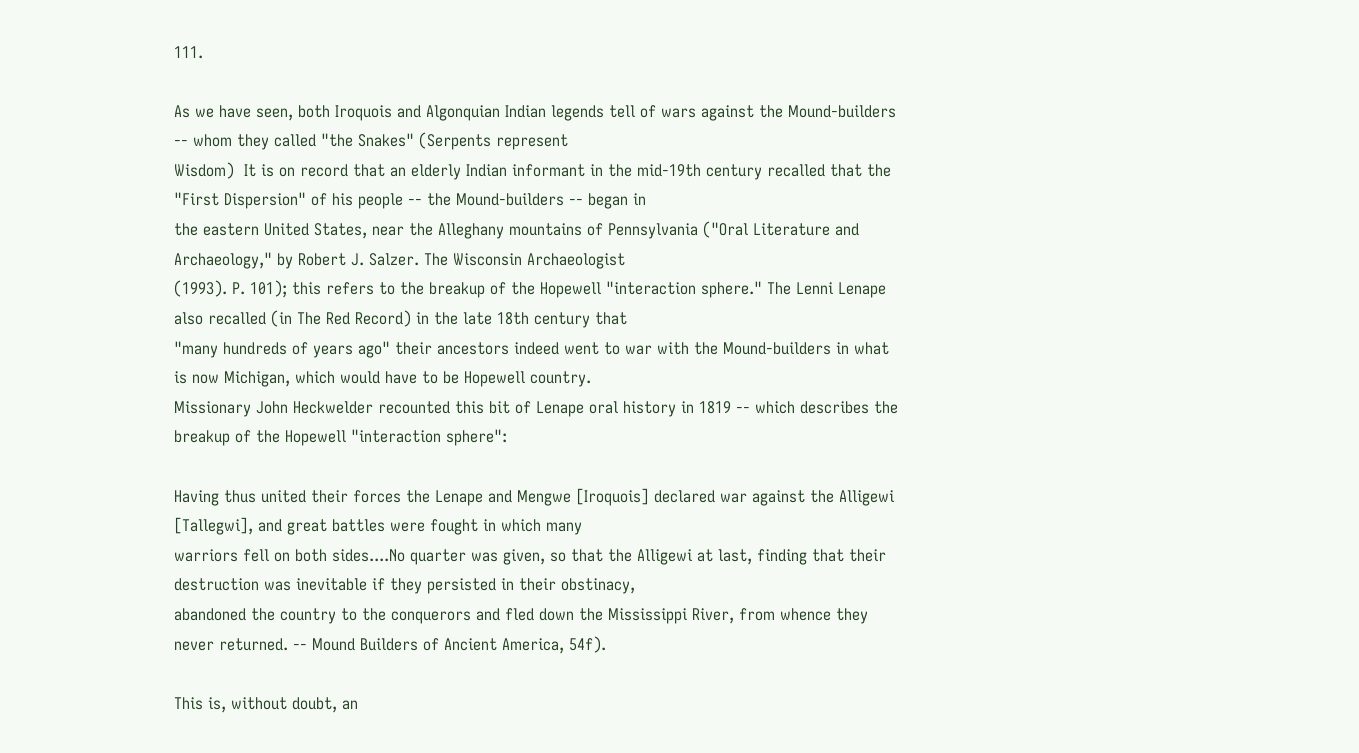111.

As we have seen, both Iroquois and Algonquian Indian legends tell of wars against the Mound-builders -- whom they called "the Snakes" (Serpents represent
Wisdom)  It is on record that an elderly Indian informant in the mid-19th century recalled that the "First Dispersion" of his people -- the Mound-builders -- began in
the eastern United States, near the Alleghany mountains of Pennsylvania ("Oral Literature and Archaeology," by Robert J. Salzer. The Wisconsin Archaeologist
(1993). P. 101); this refers to the breakup of the Hopewell "interaction sphere." The Lenni Lenape also recalled (in The Red Record) in the late 18th century that
"many hundreds of years ago" their ancestors indeed went to war with the Mound-builders in what is now Michigan, which would have to be Hopewell country.
Missionary John Heckwelder recounted this bit of Lenape oral history in 1819 -- which describes the breakup of the Hopewell "interaction sphere":

Having thus united their forces the Lenape and Mengwe [Iroquois] declared war against the Alligewi [Tallegwi], and great battles were fought in which many
warriors fell on both sides....No quarter was given, so that the Alligewi at last, finding that their destruction was inevitable if they persisted in their obstinacy,
abandoned the country to the conquerors and fled down the Mississippi River, from whence they never returned. -- Mound Builders of Ancient America, 54f).

This is, without doubt, an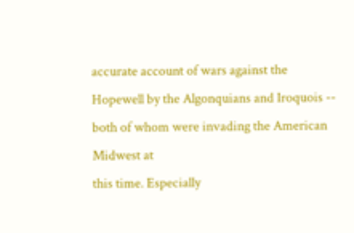accurate account of wars against the Hopewell by the Algonquians and Iroquois -- both of whom were invading the American Midwest at
this time. Especially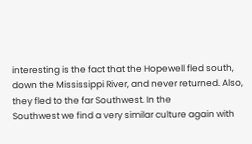interesting is the fact that the Hopewell fled south, down the Mississippi River, and never returned. Also, they fled to the far Southwest. In the
Southwest we find a very similar culture again with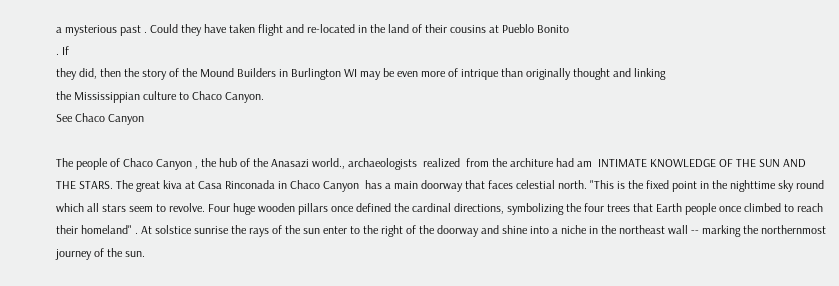a mysterious past . Could they have taken flight and re-located in the land of their cousins at Pueblo Bonito
. If
they did, then the story of the Mound Builders in Burlington WI may be even more of intrique than originally thought and linking
the Mississippian culture to Chaco Canyon.
See Chaco Canyon

The people of Chaco Canyon , the hub of the Anasazi world., archaeologists  realized  from the architure had am  INTIMATE KNOWLEDGE OF THE SUN AND
THE STARS. The great kiva at Casa Rinconada in Chaco Canyon  has a main doorway that faces celestial north. "This is the fixed point in the nighttime sky round
which all stars seem to revolve. Four huge wooden pillars once defined the cardinal directions, symbolizing the four trees that Earth people once climbed to reach
their homeland" . At solstice sunrise the rays of the sun enter to the right of the doorway and shine into a niche in the northeast wall -- marking the northernmost
journey of the sun.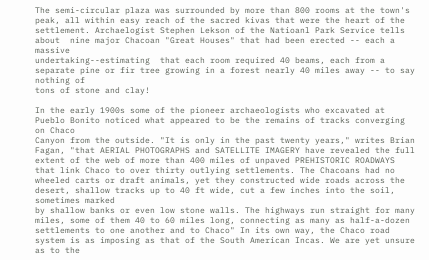The semi-circular plaza was surrounded by more than 800 rooms at the town's peak, all within easy reach of the sacred kivas that were the heart of the
settlement. Archaelogist Stephen Lekson of the Natioanl Park Service tells about  nine major Chacoan "Great Houses" that had been erected -- each a massive
undertaking--estimating  that each room required 40 beams, each from a separate pine or fir tree growing in a forest nearly 40 miles away -- to say nothing of
tons of stone and clay!

In the early 1900s some of the pioneer archaeologists who excavated at Pueblo Bonito noticed what appeared to be the remains of tracks converging on Chaco
Canyon from the outside. "It is only in the past twenty years," writes Brian Fagan, "that AERIAL PHOTOGRAPHS and SATELLITE IMAGERY have revealed the full
extent of the web of more than 400 miles of unpaved PREHISTORIC ROADWAYS that link Chaco to over thirty outlying settlements. The Chacoans had no
wheeled carts or draft animals, yet they constructed wide roads across the desert, shallow tracks up to 40 ft wide, cut a few inches into the soil, sometimes marked
by shallow banks or even low stone walls. The highways run straight for many miles, some of them 40 to 60 miles long, connecting as many as half-a-dozen
settlements to one another and to Chaco" In its own way, the Chaco road system is as imposing as that of the South American Incas. We are yet unsure as to the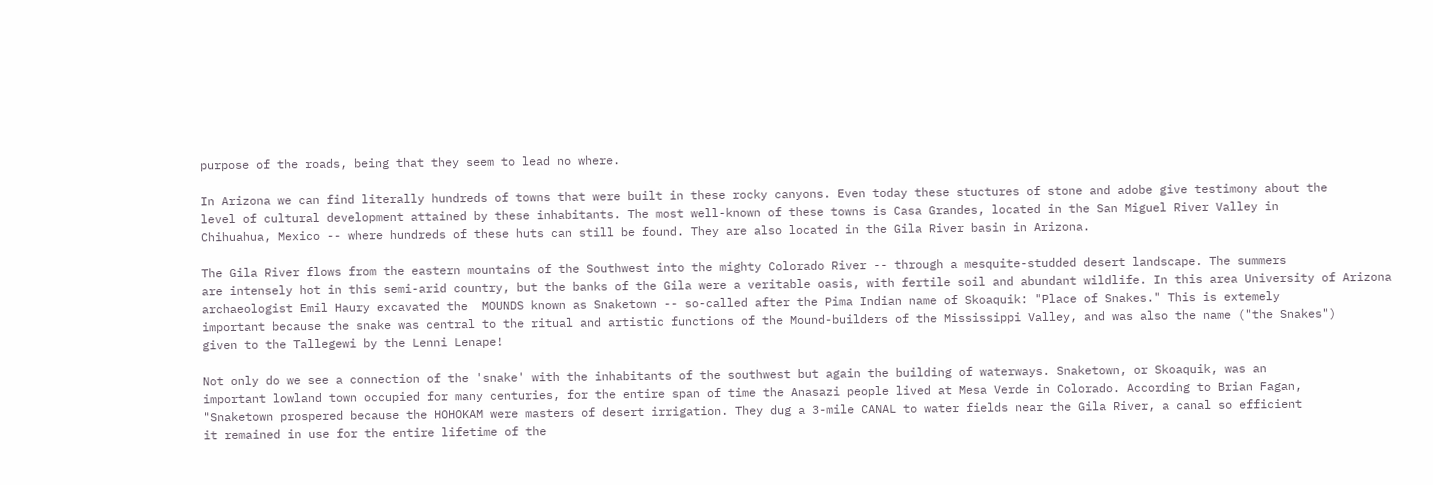purpose of the roads, being that they seem to lead no where.

In Arizona we can find literally hundreds of towns that were built in these rocky canyons. Even today these stuctures of stone and adobe give testimony about the
level of cultural development attained by these inhabitants. The most well-known of these towns is Casa Grandes, located in the San Miguel River Valley in
Chihuahua, Mexico -- where hundreds of these huts can still be found. They are also located in the Gila River basin in Arizona.

The Gila River flows from the eastern mountains of the Southwest into the mighty Colorado River -- through a mesquite-studded desert landscape. The summers
are intensely hot in this semi-arid country, but the banks of the Gila were a veritable oasis, with fertile soil and abundant wildlife. In this area University of Arizona
archaeologist Emil Haury excavated the  MOUNDS known as Snaketown -- so-called after the Pima Indian name of Skoaquik: "Place of Snakes." This is extemely
important because the snake was central to the ritual and artistic functions of the Mound-builders of the Mississippi Valley, and was also the name ("the Snakes")
given to the Tallegewi by the Lenni Lenape!

Not only do we see a connection of the 'snake' with the inhabitants of the southwest but again the building of waterways. Snaketown, or Skoaquik, was an
important lowland town occupied for many centuries, for the entire span of time the Anasazi people lived at Mesa Verde in Colorado. According to Brian Fagan,
"Snaketown prospered because the HOHOKAM were masters of desert irrigation. They dug a 3-mile CANAL to water fields near the Gila River, a canal so efficient
it remained in use for the entire lifetime of the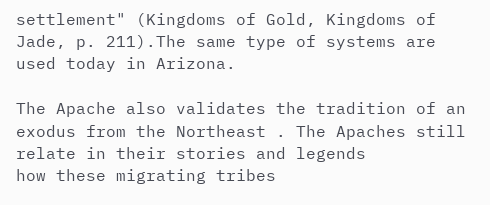settlement" (Kingdoms of Gold, Kingdoms of Jade, p. 211).The same type of systems are used today in Arizona.

The Apache also validates the tradition of an exodus from the Northeast . The Apaches still relate in their stories and legends
how these migrating tribes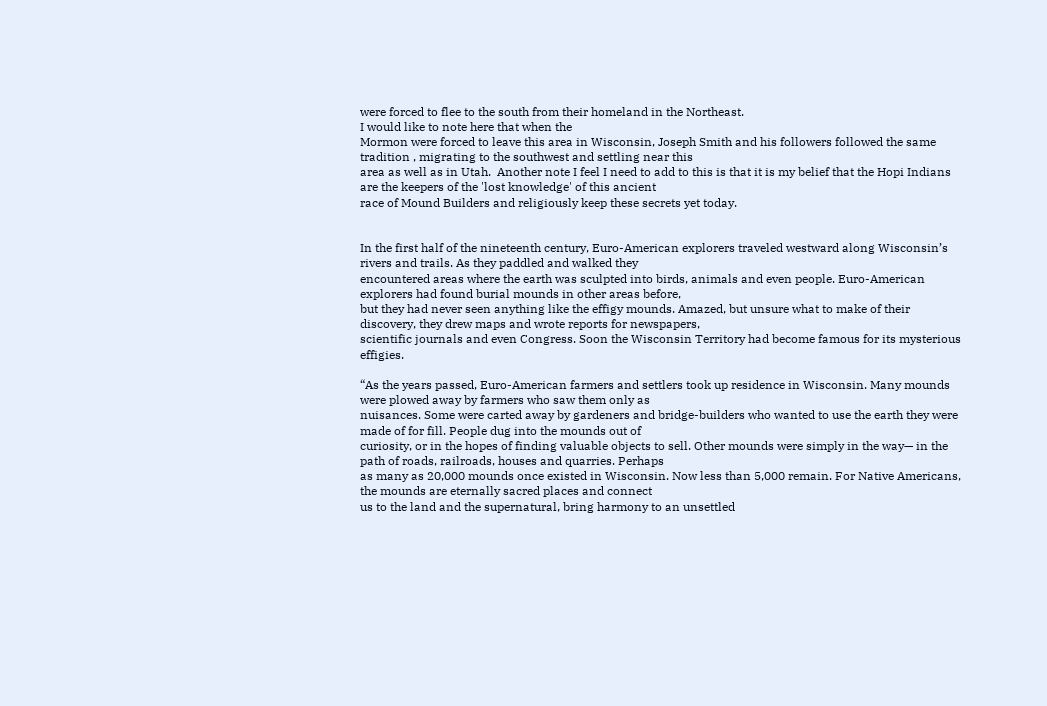were forced to flee to the south from their homeland in the Northeast.
I would like to note here that when the
Mormon were forced to leave this area in Wisconsin, Joseph Smith and his followers followed the same tradition , migrating to the southwest and settling near this
area as well as in Utah.  Another note I feel I need to add to this is that it is my belief that the Hopi Indians are the keepers of the 'lost knowledge' of this ancient
race of Mound Builders and religiously keep these secrets yet today.


In the first half of the nineteenth century, Euro-American explorers traveled westward along Wisconsin’s rivers and trails. As they paddled and walked they
encountered areas where the earth was sculpted into birds, animals and even people. Euro-American explorers had found burial mounds in other areas before,
but they had never seen anything like the effigy mounds. Amazed, but unsure what to make of their discovery, they drew maps and wrote reports for newspapers,
scientific journals and even Congress. Soon the Wisconsin Territory had become famous for its mysterious effigies.

“As the years passed, Euro-American farmers and settlers took up residence in Wisconsin. Many mounds were plowed away by farmers who saw them only as
nuisances. Some were carted away by gardeners and bridge-builders who wanted to use the earth they were made of for fill. People dug into the mounds out of
curiosity, or in the hopes of finding valuable objects to sell. Other mounds were simply in the way— in the path of roads, railroads, houses and quarries. Perhaps
as many as 20,000 mounds once existed in Wisconsin. Now less than 5,000 remain. For Native Americans, the mounds are eternally sacred places and connect
us to the land and the supernatural, bring harmony to an unsettled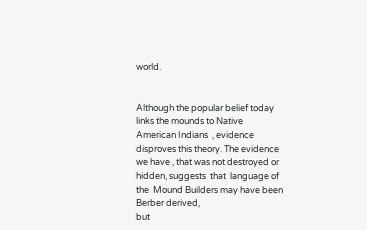world.


Although the popular belief today links the mounds to Native American Indians  , evidence disproves this theory. The evidence
we have , that was not destroyed or hidden, suggests  that  language of the  Mound Builders may have been Berber derived,
but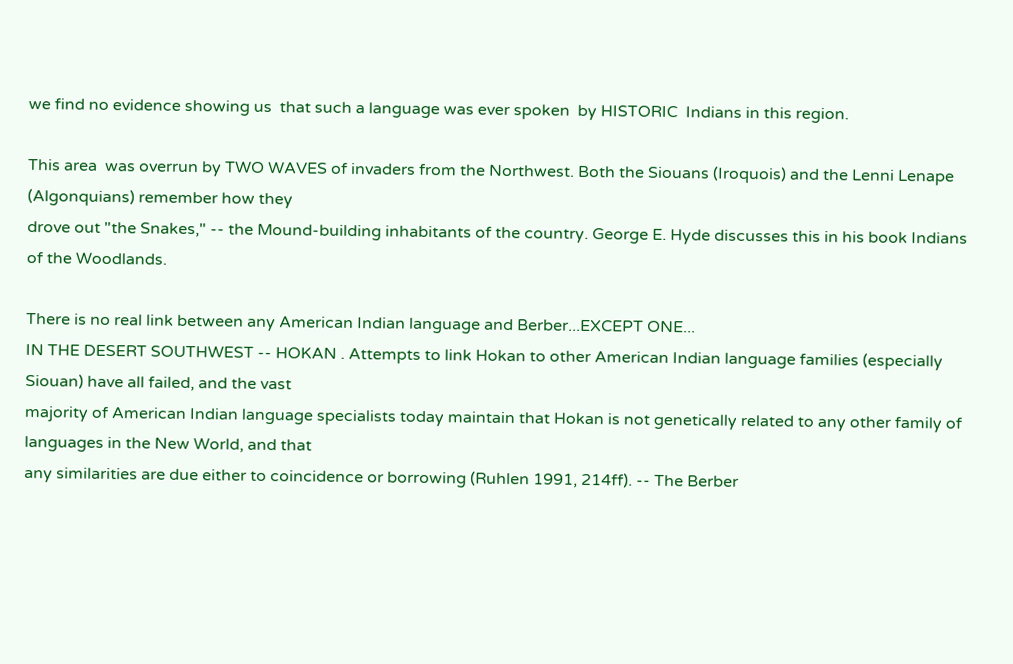we find no evidence showing us  that such a language was ever spoken  by HISTORIC  Indians in this region.

This area  was overrun by TWO WAVES of invaders from the Northwest. Both the Siouans (Iroquois) and the Lenni Lenape (Algonquians) remember how they
drove out "the Snakes," -- the Mound-building inhabitants of the country. George E. Hyde discusses this in his book Indians of the Woodlands.

There is no real link between any American Indian language and Berber...EXCEPT ONE...
IN THE DESERT SOUTHWEST -- HOKAN . Attempts to link Hokan to other American Indian language families (especially Siouan) have all failed, and the vast
majority of American Indian language specialists today maintain that Hokan is not genetically related to any other family of languages in the New World, and that
any similarities are due either to coincidence or borrowing (Ruhlen 1991, 214ff). -- The Berber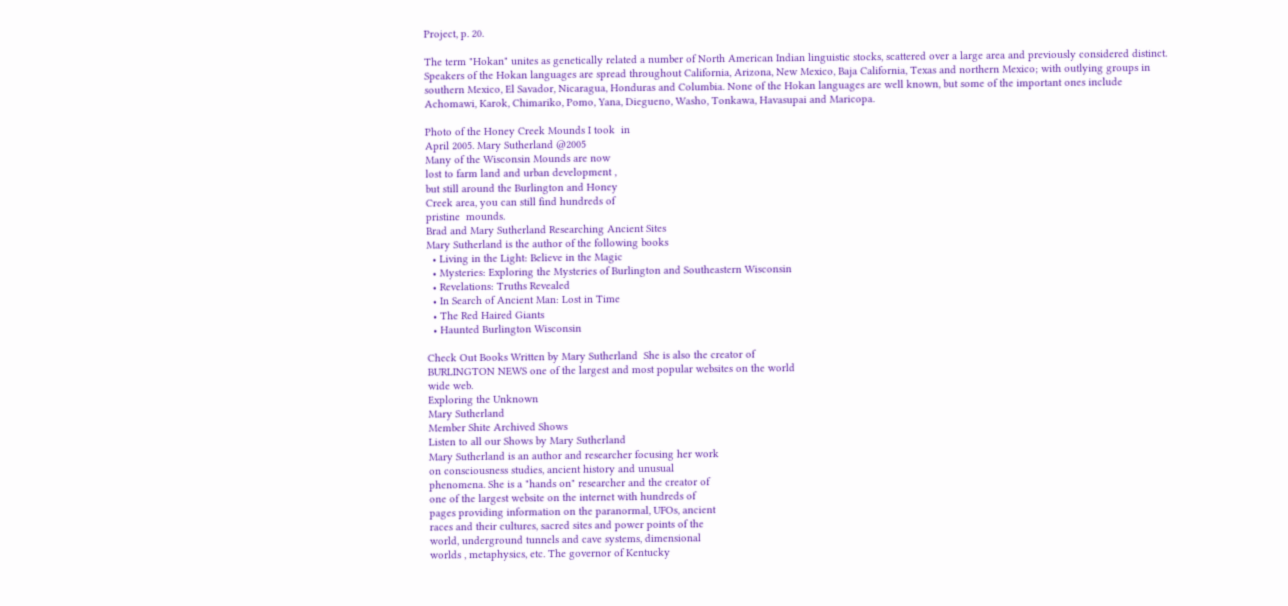Project, p. 20.

The term "Hokan" unites as genetically related a number of North American Indian linguistic stocks, scattered over a large area and previously considered distinct.
Speakers of the Hokan languages are spread throughout California, Arizona, New Mexico, Baja California, Texas and northern Mexico; with outlying groups in
southern Mexico, El Savador, Nicaragua, Honduras and Columbia. None of the Hokan languages are well known, but some of the important ones include
Achomawi, Karok, Chimariko, Pomo, Yana, Diegueno, Washo, Tonkawa, Havasupai and Maricopa.

Photo of the Honey Creek Mounds I took  in
April 2005. Mary Sutherland @2005
Many of the Wisconsin Mounds are now
lost to farm land and urban development ,
but still around the Burlington and Honey
Creek area, you can still find hundreds of
pristine  mounds.
Brad and Mary Sutherland Researching Ancient Sites
Mary Sutherland is the author of the following books
  • Living in the Light: Believe in the Magic
  • Mysteries: Exploring the Mysteries of Burlington and Southeastern Wisconsin
  • Revelations: Truths Revealed
  • In Search of Ancient Man: Lost in Time
  • The Red Haired Giants
  • Haunted Burlington Wisconsin

Check Out Books Written by Mary Sutherland  She is also the creator of
BURLINGTON NEWS one of the largest and most popular websites on the world
wide web.
Exploring the Unknown
Mary Sutherland
Member Shite Archived Shows
Listen to all our Shows by Mary Sutherland
Mary Sutherland is an author and researcher focusing her work
on consciousness studies, ancient history and unusual
phenomena. She is a "hands on" researcher and the creator of
one of the largest website on the internet with hundreds of
pages providing information on the paranormal, UFOs, ancient
races and their cultures, sacred sites and power points of the
world, underground tunnels and cave systems, dimensional
worlds , metaphysics, etc. The governor of Kentucky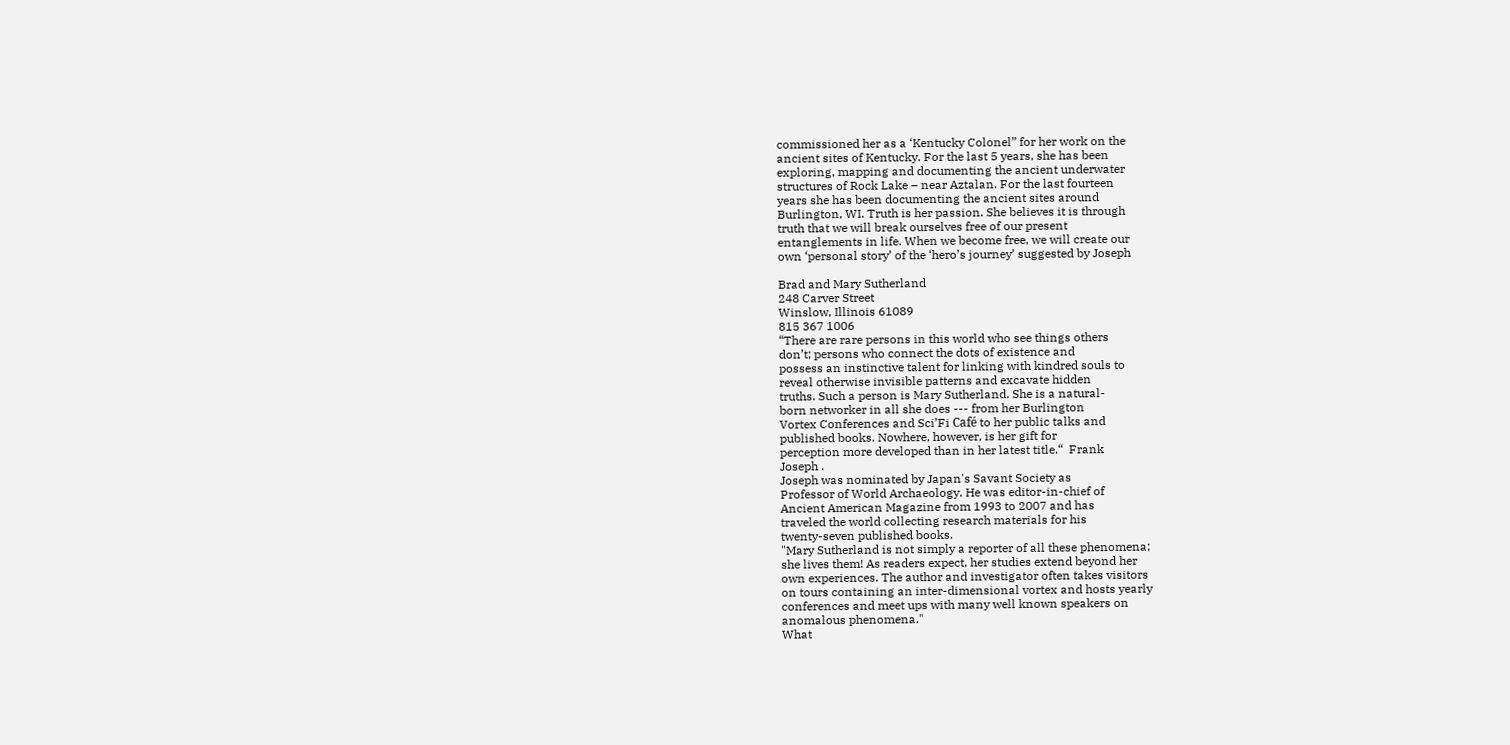commissioned her as a ‘Kentucky Colonel” for her work on the
ancient sites of Kentucky. For the last 5 years, she has been
exploring, mapping and documenting the ancient underwater
structures of Rock Lake – near Aztalan. For the last fourteen
years she has been documenting the ancient sites around
Burlington, WI. Truth is her passion. She believes it is through
truth that we will break ourselves free of our present
entanglements in life. When we become free, we will create our
own ‘personal story’ of the ‘hero’s journey’ suggested by Joseph

Brad and Mary Sutherland
248 Carver Street
Winslow, Illinois 61089
815 367 1006
“There are rare persons in this world who see things others
don’t; persons who connect the dots of existence and
possess an instinctive talent for linking with kindred souls to
reveal otherwise invisible patterns and excavate hidden
truths. Such a person is Mary Sutherland. She is a natural-
born networker in all she does --- from her Burlington
Vortex Conferences and Sci’Fi Café to her public talks and
published books. Nowhere, however, is her gift for
perception more developed than in her latest title.“  Frank
Joseph .
Joseph was nominated by Japan's Savant Society as
Professor of World Archaeology. He was editor-in-chief of
Ancient American Magazine from 1993 to 2007 and has
traveled the world collecting research materials for his
twenty-seven published books.
"Mary Sutherland is not simply a reporter of all these phenomena;
she lives them! As readers expect, her studies extend beyond her
own experiences. The author and investigator often takes visitors
on tours containing an inter-dimensional vortex and hosts yearly
conferences and meet ups with many well known speakers on
anomalous phenomena."
What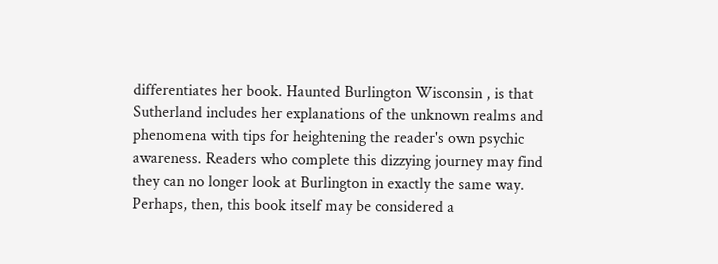differentiates her book. Haunted Burlington Wisconsin , is that
Sutherland includes her explanations of the unknown realms and
phenomena with tips for heightening the reader's own psychic
awareness. Readers who complete this dizzying journey may find
they can no longer look at Burlington in exactly the same way.
Perhaps, then, this book itself may be considered a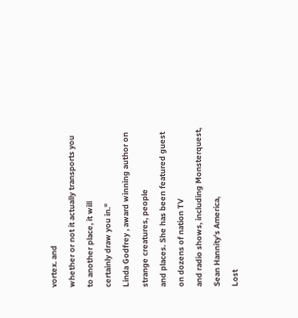vortex. and
whether or not it actually transports you to another place, it will
certainly draw you in."
Linda Godfrey , award winning author on strange creatures, people
and places. She has been featured guest on dozens of nation TV
and radio shows, including Monsterquest, Sean Hannity's America,
Lost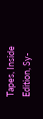Tapes, Inside Edition, Sy-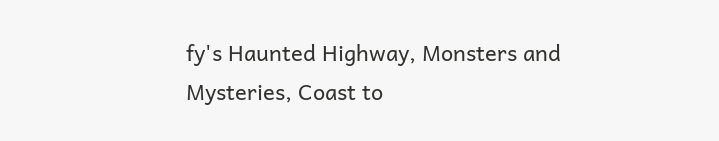fy's Haunted Highway, Monsters and
Mysteries, Coast to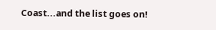Coast...and the list goes on!